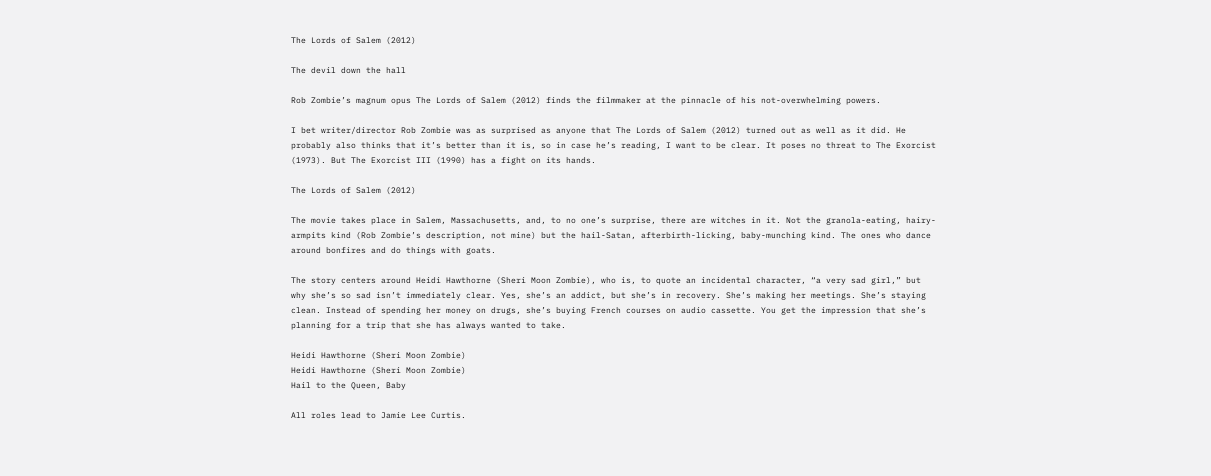The Lords of Salem (2012)

The devil down the hall

Rob Zombie’s magnum opus The Lords of Salem (2012) finds the filmmaker at the pinnacle of his not-overwhelming powers.

I bet writer/director Rob Zombie was as surprised as anyone that The Lords of Salem (2012) turned out as well as it did. He probably also thinks that it’s better than it is, so in case he’s reading, I want to be clear. It poses no threat to The Exorcist (1973). But The Exorcist III (1990) has a fight on its hands.

The Lords of Salem (2012)

The movie takes place in Salem, Massachusetts, and, to no one’s surprise, there are witches in it. Not the granola-eating, hairy-armpits kind (Rob Zombie’s description, not mine) but the hail-Satan, afterbirth-licking, baby-munching kind. The ones who dance around bonfires and do things with goats.

The story centers around Heidi Hawthorne (Sheri Moon Zombie), who is, to quote an incidental character, “a very sad girl,” but why she’s so sad isn’t immediately clear. Yes, she’s an addict, but she’s in recovery. She’s making her meetings. She’s staying clean. Instead of spending her money on drugs, she’s buying French courses on audio cassette. You get the impression that she’s planning for a trip that she has always wanted to take.

Heidi Hawthorne (Sheri Moon Zombie)
Heidi Hawthorne (Sheri Moon Zombie)
Hail to the Queen, Baby

All roles lead to Jamie Lee Curtis.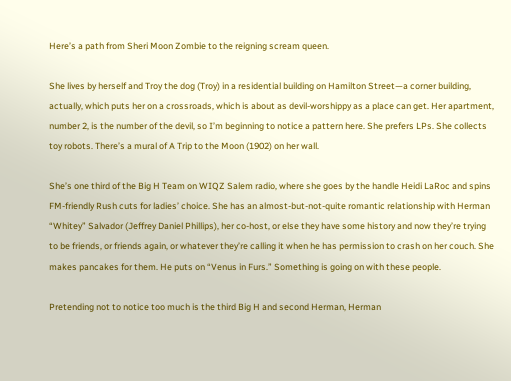Here’s a path from Sheri Moon Zombie to the reigning scream queen.

She lives by herself and Troy the dog (Troy) in a residential building on Hamilton Street—a corner building, actually, which puts her on a crossroads, which is about as devil-worshippy as a place can get. Her apartment, number 2, is the number of the devil, so I’m beginning to notice a pattern here. She prefers LPs. She collects toy robots. There’s a mural of A Trip to the Moon (1902) on her wall.

She’s one third of the Big H Team on WIQZ Salem radio, where she goes by the handle Heidi LaRoc and spins FM-friendly Rush cuts for ladies’ choice. She has an almost-but-not-quite romantic relationship with Herman “Whitey” Salvador (Jeffrey Daniel Phillips), her co-host, or else they have some history and now they’re trying to be friends, or friends again, or whatever they’re calling it when he has permission to crash on her couch. She makes pancakes for them. He puts on “Venus in Furs.” Something is going on with these people.

Pretending not to notice too much is the third Big H and second Herman, Herman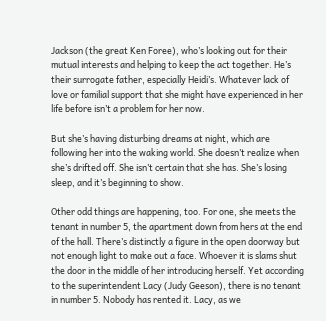Jackson (the great Ken Foree), who’s looking out for their mutual interests and helping to keep the act together. He’s their surrogate father, especially Heidi’s. Whatever lack of love or familial support that she might have experienced in her life before isn’t a problem for her now.

But she’s having disturbing dreams at night, which are following her into the waking world. She doesn’t realize when she’s drifted off. She isn’t certain that she has. She’s losing sleep, and it’s beginning to show.

Other odd things are happening, too. For one, she meets the tenant in number 5, the apartment down from hers at the end of the hall. There’s distinctly a figure in the open doorway but not enough light to make out a face. Whoever it is slams shut the door in the middle of her introducing herself. Yet according to the superintendent Lacy (Judy Geeson), there is no tenant in number 5. Nobody has rented it. Lacy, as we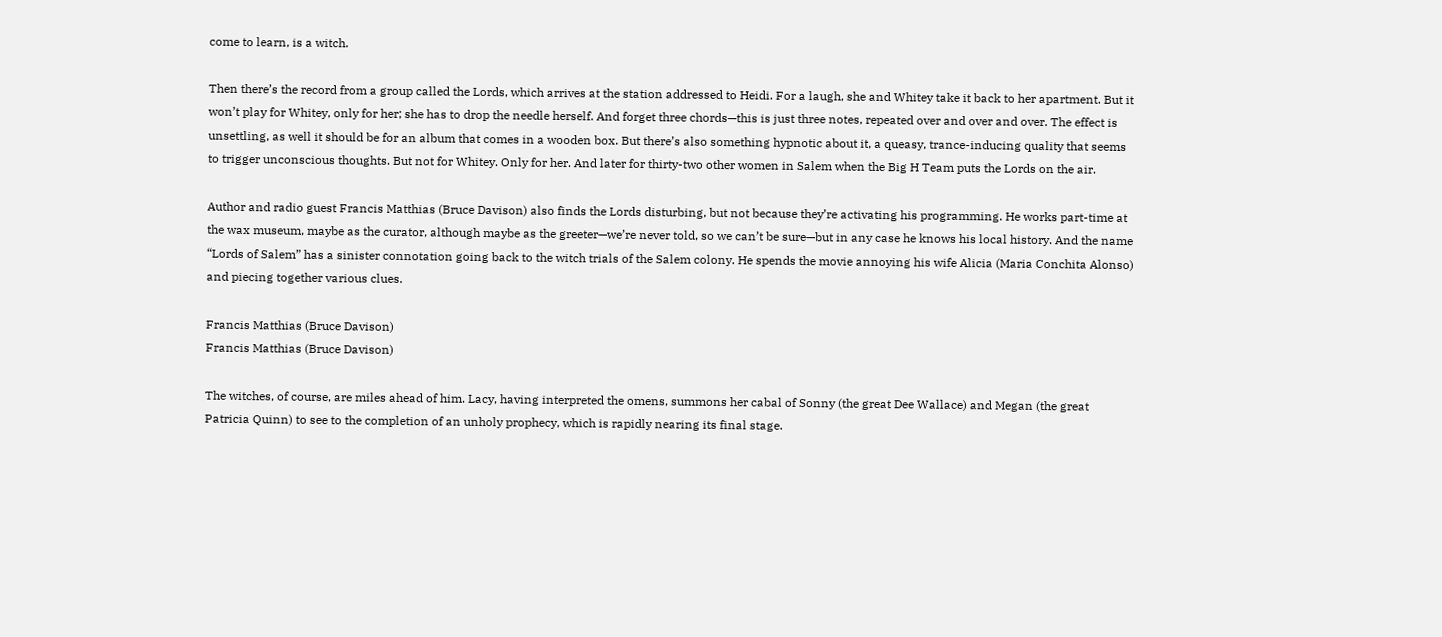come to learn, is a witch.

Then there’s the record from a group called the Lords, which arrives at the station addressed to Heidi. For a laugh, she and Whitey take it back to her apartment. But it won’t play for Whitey, only for her; she has to drop the needle herself. And forget three chords—this is just three notes, repeated over and over and over. The effect is unsettling, as well it should be for an album that comes in a wooden box. But there’s also something hypnotic about it, a queasy, trance-inducing quality that seems to trigger unconscious thoughts. But not for Whitey. Only for her. And later for thirty-two other women in Salem when the Big H Team puts the Lords on the air.

Author and radio guest Francis Matthias (Bruce Davison) also finds the Lords disturbing, but not because they’re activating his programming. He works part-time at the wax museum, maybe as the curator, although maybe as the greeter—we’re never told, so we can’t be sure—but in any case he knows his local history. And the name “Lords of Salem” has a sinister connotation going back to the witch trials of the Salem colony. He spends the movie annoying his wife Alicia (Maria Conchita Alonso) and piecing together various clues.

Francis Matthias (Bruce Davison)
Francis Matthias (Bruce Davison)

The witches, of course, are miles ahead of him. Lacy, having interpreted the omens, summons her cabal of Sonny (the great Dee Wallace) and Megan (the great Patricia Quinn) to see to the completion of an unholy prophecy, which is rapidly nearing its final stage.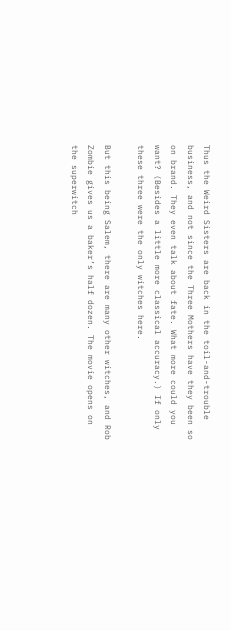Thus the Weird Sisters are back in the toil-and-trouble business, and not since the Three Mothers have they been so on brand. They even talk about fate. What more could you want? (Besides a little more classical accuracy.) If only these three were the only witches here.

But this being Salem, there are many other witches, and Rob Zombie gives us a baker’s half dozen. The movie opens on the superwitch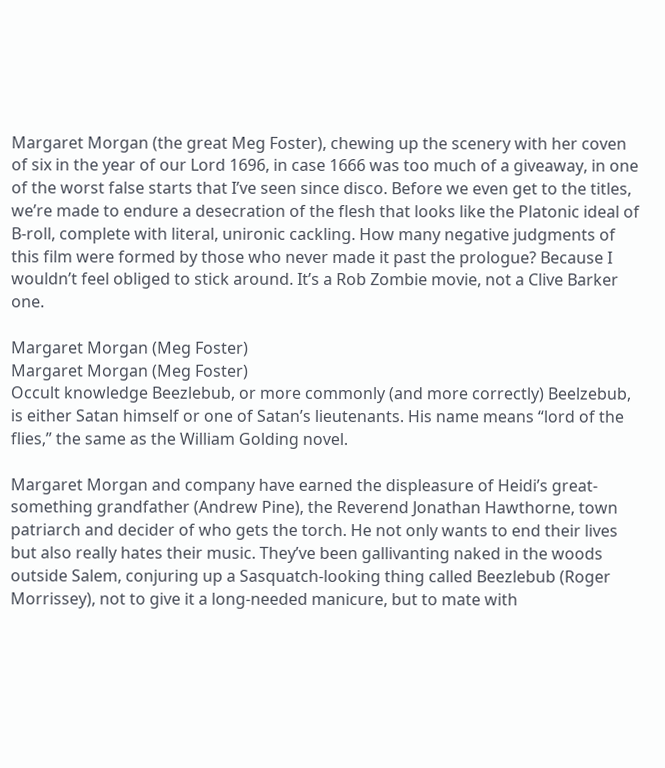Margaret Morgan (the great Meg Foster), chewing up the scenery with her coven of six in the year of our Lord 1696, in case 1666 was too much of a giveaway, in one of the worst false starts that I’ve seen since disco. Before we even get to the titles, we’re made to endure a desecration of the flesh that looks like the Platonic ideal of B-roll, complete with literal, unironic cackling. How many negative judgments of this film were formed by those who never made it past the prologue? Because I wouldn’t feel obliged to stick around. It’s a Rob Zombie movie, not a Clive Barker one.

Margaret Morgan (Meg Foster)
Margaret Morgan (Meg Foster)
Occult knowledge Beezlebub, or more commonly (and more correctly) Beelzebub, is either Satan himself or one of Satan’s lieutenants. His name means “lord of the flies,” the same as the William Golding novel.

Margaret Morgan and company have earned the displeasure of Heidi’s great-something grandfather (Andrew Pine), the Reverend Jonathan Hawthorne, town patriarch and decider of who gets the torch. He not only wants to end their lives but also really hates their music. They’ve been gallivanting naked in the woods outside Salem, conjuring up a Sasquatch-looking thing called Beezlebub (Roger Morrissey), not to give it a long-needed manicure, but to mate with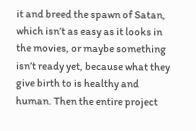it and breed the spawn of Satan, which isn’t as easy as it looks in the movies, or maybe something isn’t ready yet, because what they give birth to is healthy and human. Then the entire project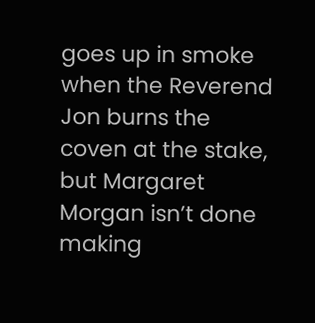goes up in smoke when the Reverend Jon burns the coven at the stake, but Margaret Morgan isn’t done making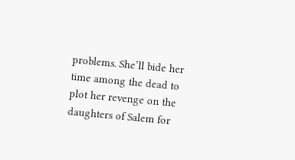problems. She’ll bide her time among the dead to plot her revenge on the daughters of Salem for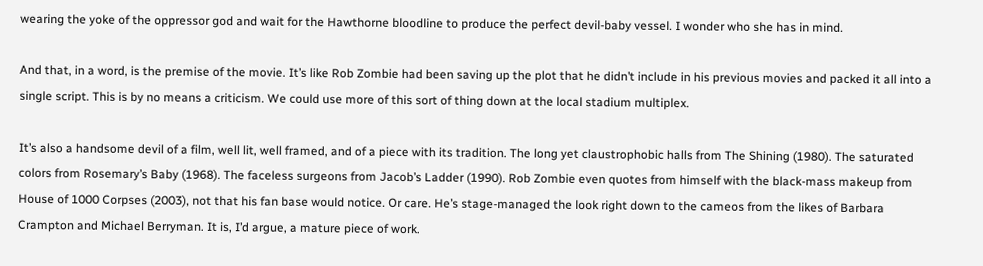wearing the yoke of the oppressor god and wait for the Hawthorne bloodline to produce the perfect devil-baby vessel. I wonder who she has in mind.

And that, in a word, is the premise of the movie. It’s like Rob Zombie had been saving up the plot that he didn’t include in his previous movies and packed it all into a single script. This is by no means a criticism. We could use more of this sort of thing down at the local stadium multiplex.

It’s also a handsome devil of a film, well lit, well framed, and of a piece with its tradition. The long yet claustrophobic halls from The Shining (1980). The saturated colors from Rosemary’s Baby (1968). The faceless surgeons from Jacob’s Ladder (1990). Rob Zombie even quotes from himself with the black-mass makeup from House of 1000 Corpses (2003), not that his fan base would notice. Or care. He’s stage-managed the look right down to the cameos from the likes of Barbara Crampton and Michael Berryman. It is, I’d argue, a mature piece of work.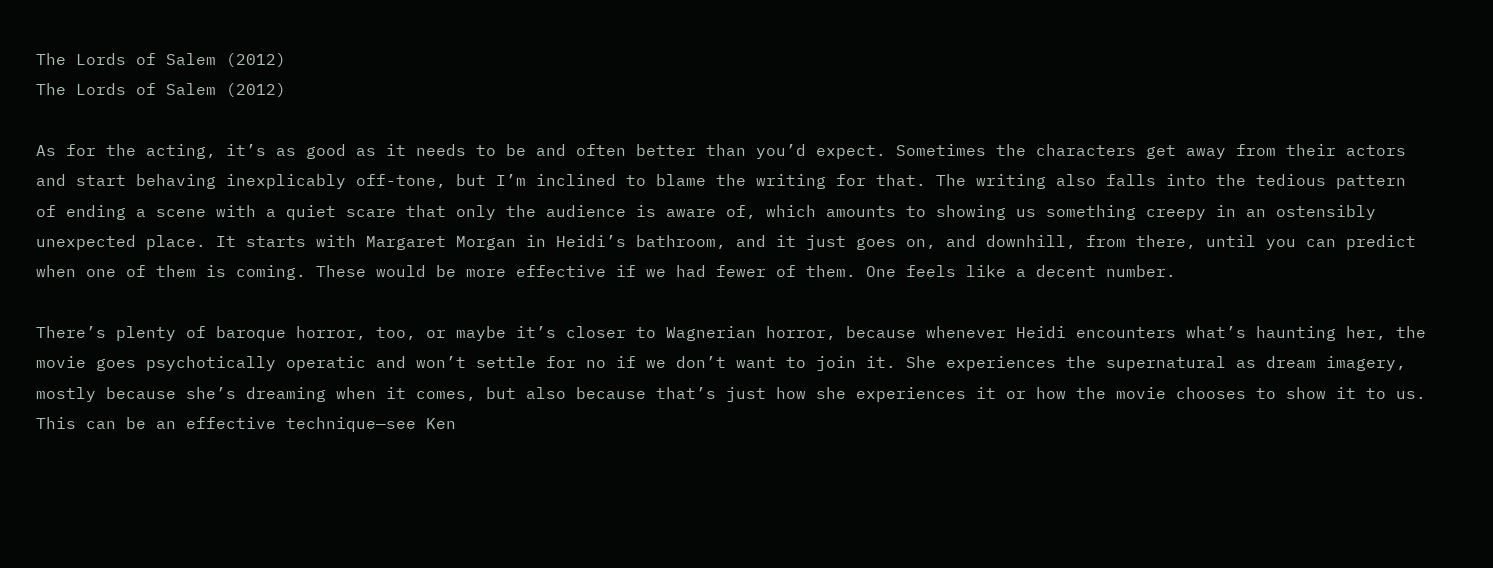The Lords of Salem (2012)
The Lords of Salem (2012)

As for the acting, it’s as good as it needs to be and often better than you’d expect. Sometimes the characters get away from their actors and start behaving inexplicably off-tone, but I’m inclined to blame the writing for that. The writing also falls into the tedious pattern of ending a scene with a quiet scare that only the audience is aware of, which amounts to showing us something creepy in an ostensibly unexpected place. It starts with Margaret Morgan in Heidi’s bathroom, and it just goes on, and downhill, from there, until you can predict when one of them is coming. These would be more effective if we had fewer of them. One feels like a decent number.

There’s plenty of baroque horror, too, or maybe it’s closer to Wagnerian horror, because whenever Heidi encounters what’s haunting her, the movie goes psychotically operatic and won’t settle for no if we don’t want to join it. She experiences the supernatural as dream imagery, mostly because she’s dreaming when it comes, but also because that’s just how she experiences it or how the movie chooses to show it to us. This can be an effective technique—see Ken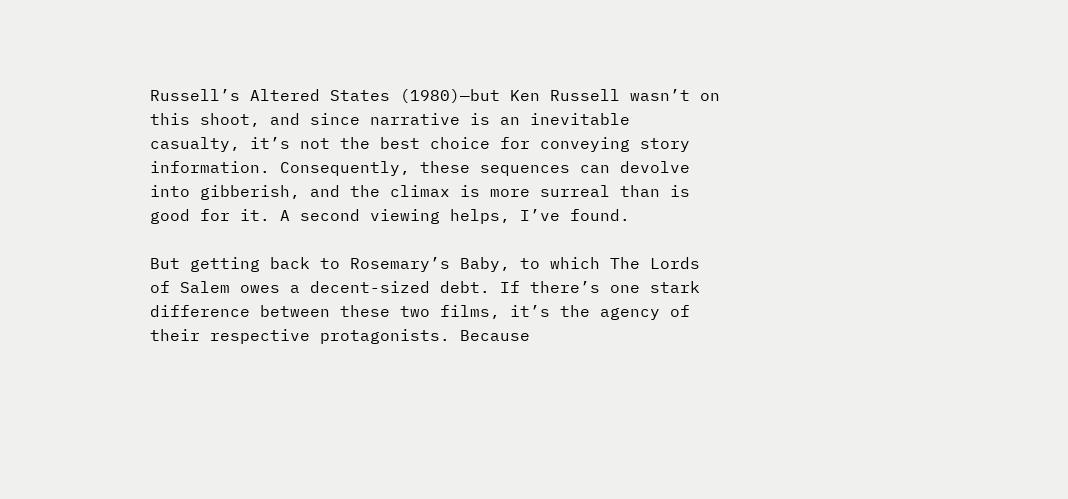Russell’s Altered States (1980)—but Ken Russell wasn’t on this shoot, and since narrative is an inevitable casualty, it’s not the best choice for conveying story information. Consequently, these sequences can devolve into gibberish, and the climax is more surreal than is good for it. A second viewing helps, I’ve found.

But getting back to Rosemary’s Baby, to which The Lords of Salem owes a decent-sized debt. If there’s one stark difference between these two films, it’s the agency of their respective protagonists. Because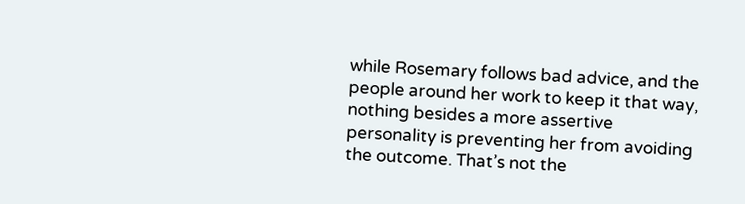while Rosemary follows bad advice, and the people around her work to keep it that way, nothing besides a more assertive personality is preventing her from avoiding the outcome. That’s not the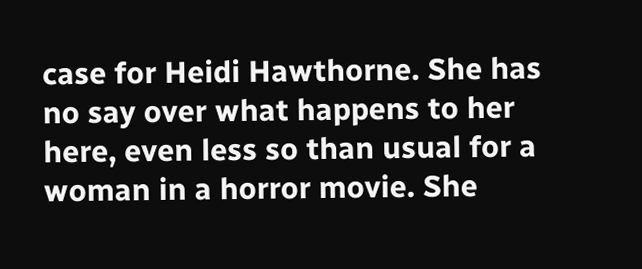case for Heidi Hawthorne. She has no say over what happens to her here, even less so than usual for a woman in a horror movie. She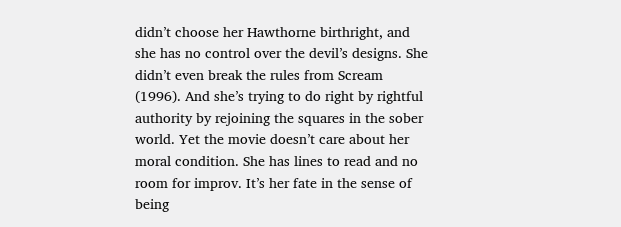didn’t choose her Hawthorne birthright, and she has no control over the devil’s designs. She didn’t even break the rules from Scream (1996). And she’s trying to do right by rightful authority by rejoining the squares in the sober world. Yet the movie doesn’t care about her moral condition. She has lines to read and no room for improv. It’s her fate in the sense of being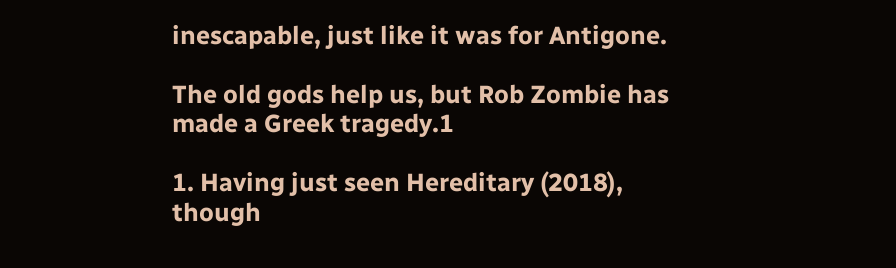inescapable, just like it was for Antigone.

The old gods help us, but Rob Zombie has made a Greek tragedy.1

1. Having just seen Hereditary (2018), though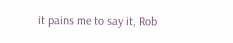it pains me to say it, Rob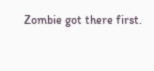Zombie got there first.